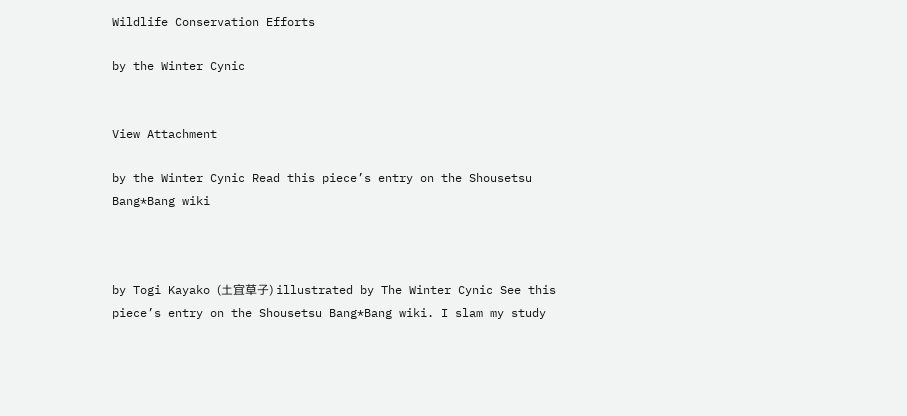Wildlife Conservation Efforts

by the Winter Cynic


View Attachment

by the Winter Cynic Read this piece’s entry on the Shousetsu Bang*Bang wiki



by Togi Kayako (土宜草子) illustrated by The Winter Cynic See this piece’s entry on the Shousetsu Bang*Bang wiki. I slam my study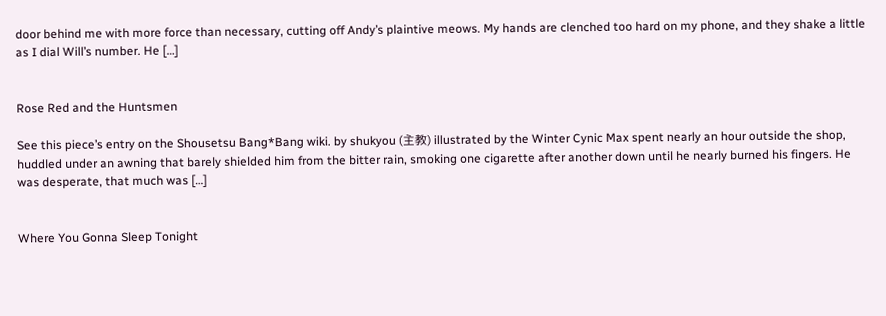door behind me with more force than necessary, cutting off Andy’s plaintive meows. My hands are clenched too hard on my phone, and they shake a little as I dial Will’s number. He […]


Rose Red and the Huntsmen

See this piece’s entry on the Shousetsu Bang*Bang wiki. by shukyou (主教) illustrated by the Winter Cynic Max spent nearly an hour outside the shop, huddled under an awning that barely shielded him from the bitter rain, smoking one cigarette after another down until he nearly burned his fingers. He was desperate, that much was […]


Where You Gonna Sleep Tonight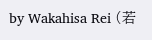by Wakahisa Rei (若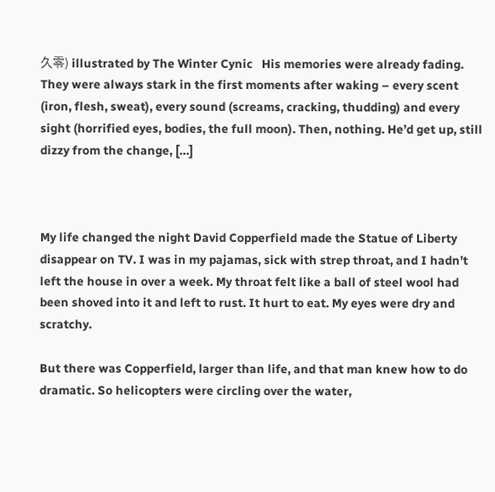久零) illustrated by The Winter Cynic   His memories were already fading. They were always stark in the first moments after waking – every scent (iron, flesh, sweat), every sound (screams, cracking, thudding) and every sight (horrified eyes, bodies, the full moon). Then, nothing. He’d get up, still dizzy from the change, […]



My life changed the night David Copperfield made the Statue of Liberty disappear on TV. I was in my pajamas, sick with strep throat, and I hadn’t left the house in over a week. My throat felt like a ball of steel wool had been shoved into it and left to rust. It hurt to eat. My eyes were dry and scratchy.

But there was Copperfield, larger than life, and that man knew how to do dramatic. So helicopters were circling over the water,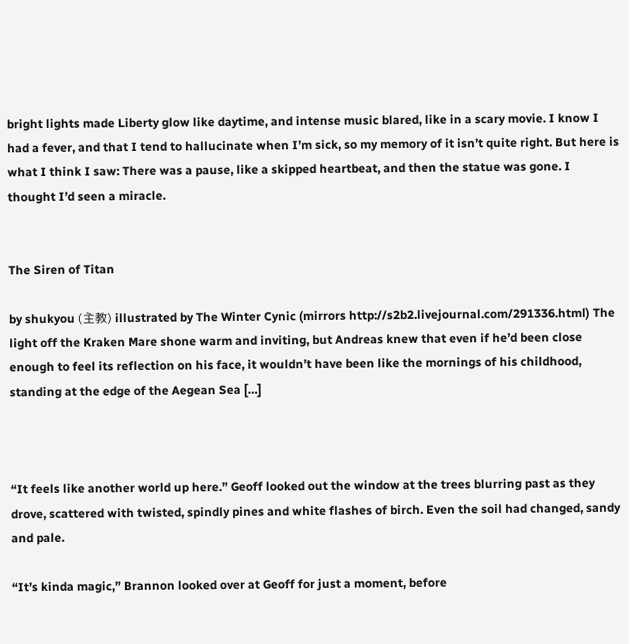bright lights made Liberty glow like daytime, and intense music blared, like in a scary movie. I know I had a fever, and that I tend to hallucinate when I’m sick, so my memory of it isn’t quite right. But here is what I think I saw: There was a pause, like a skipped heartbeat, and then the statue was gone. I thought I’d seen a miracle.


The Siren of Titan

by shukyou (主教) illustrated by The Winter Cynic (mirrors http://s2b2.livejournal.com/291336.html) The light off the Kraken Mare shone warm and inviting, but Andreas knew that even if he’d been close enough to feel its reflection on his face, it wouldn’t have been like the mornings of his childhood, standing at the edge of the Aegean Sea […]



“It feels like another world up here.” Geoff looked out the window at the trees blurring past as they drove, scattered with twisted, spindly pines and white flashes of birch. Even the soil had changed, sandy and pale.

“It’s kinda magic,” Brannon looked over at Geoff for just a moment, before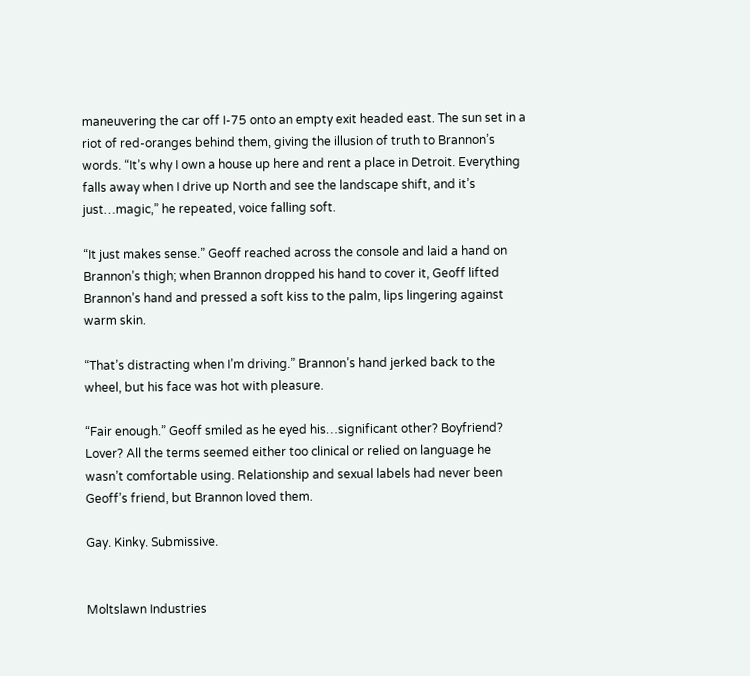maneuvering the car off I-75 onto an empty exit headed east. The sun set in a riot of red-oranges behind them, giving the illusion of truth to Brannon’s words. “It’s why I own a house up here and rent a place in Detroit. Everything falls away when I drive up North and see the landscape shift, and it’s just…magic,” he repeated, voice falling soft.

“It just makes sense.” Geoff reached across the console and laid a hand on Brannon’s thigh; when Brannon dropped his hand to cover it, Geoff lifted Brannon’s hand and pressed a soft kiss to the palm, lips lingering against warm skin.

“That’s distracting when I’m driving.” Brannon’s hand jerked back to the wheel, but his face was hot with pleasure.

“Fair enough.” Geoff smiled as he eyed his…significant other? Boyfriend? Lover? All the terms seemed either too clinical or relied on language he wasn’t comfortable using. Relationship and sexual labels had never been Geoff’s friend, but Brannon loved them.

Gay. Kinky. Submissive.


Moltslawn Industries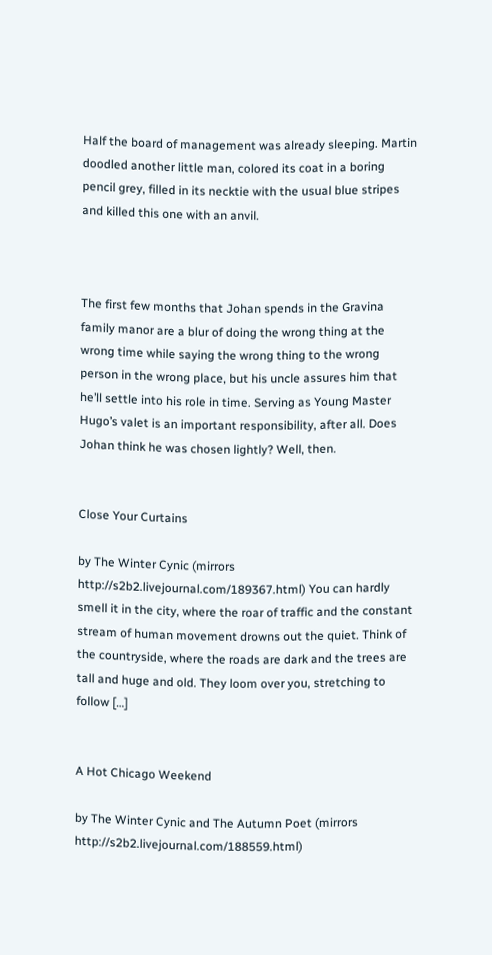Half the board of management was already sleeping. Martin doodled another little man, colored its coat in a boring pencil grey, filled in its necktie with the usual blue stripes and killed this one with an anvil.



The first few months that Johan spends in the Gravina family manor are a blur of doing the wrong thing at the wrong time while saying the wrong thing to the wrong person in the wrong place, but his uncle assures him that he’ll settle into his role in time. Serving as Young Master Hugo’s valet is an important responsibility, after all. Does Johan think he was chosen lightly? Well, then.


Close Your Curtains

by The Winter Cynic (mirrors http://s2b2.livejournal.com/189367.html) You can hardly smell it in the city, where the roar of traffic and the constant stream of human movement drowns out the quiet. Think of the countryside, where the roads are dark and the trees are tall and huge and old. They loom over you, stretching to follow […]


A Hot Chicago Weekend

by The Winter Cynic and The Autumn Poet (mirrors http://s2b2.livejournal.com/188559.html)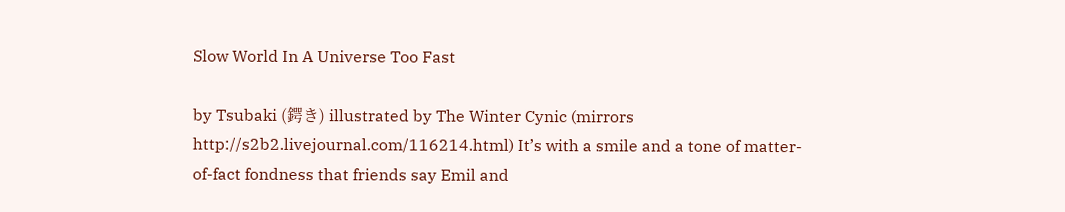Slow World In A Universe Too Fast

by Tsubaki (鍔き) illustrated by The Winter Cynic (mirrors http://s2b2.livejournal.com/116214.html) It’s with a smile and a tone of matter-of-fact fondness that friends say Emil and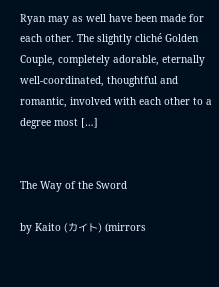Ryan may as well have been made for each other. The slightly cliché Golden Couple, completely adorable, eternally well-coordinated, thoughtful and romantic, involved with each other to a degree most […]


The Way of the Sword

by Kaito (カイト) (mirrors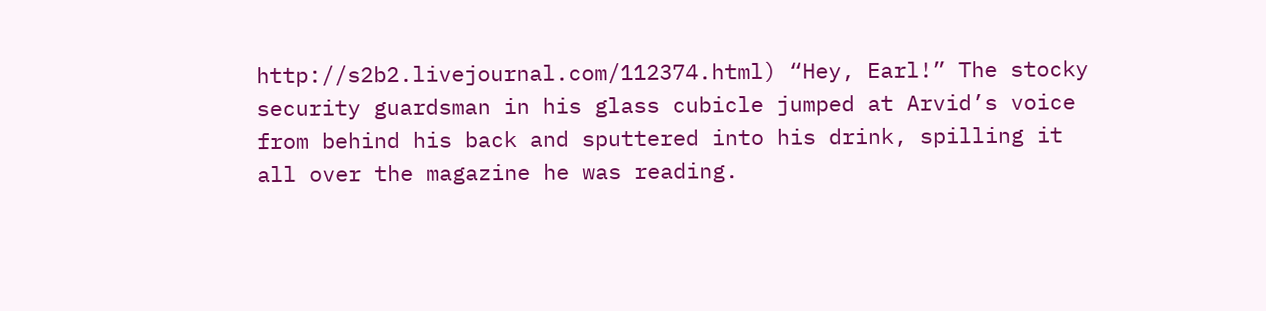http://s2b2.livejournal.com/112374.html) “Hey, Earl!” The stocky security guardsman in his glass cubicle jumped at Arvid’s voice from behind his back and sputtered into his drink, spilling it all over the magazine he was reading.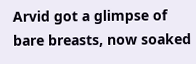Arvid got a glimpse of bare breasts, now soaked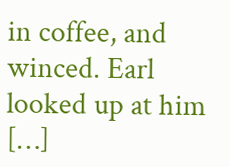in coffee, and winced. Earl looked up at him […]